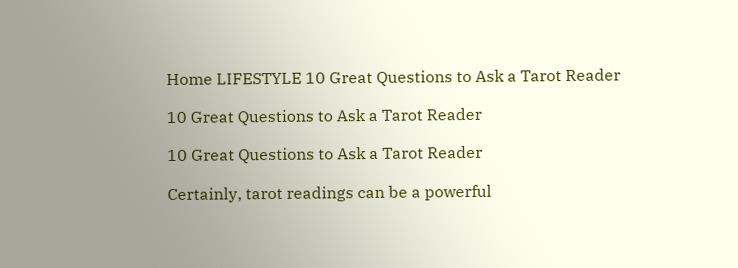Home LIFESTYLE 10 Great Questions to Ask a Tarot Reader

10 Great Questions to Ask a Tarot Reader

10 Great Questions to Ask a Tarot Reader

Certainly, tarot readings can be a powerful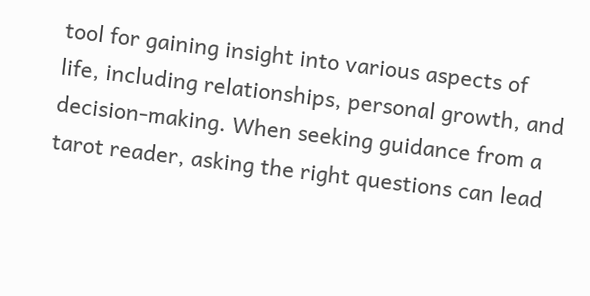tool for gaining insight into various aspects of life, including relationships, personal growth, and decision-making. When seeking guidance from a tarot reader, asking the right questions can lead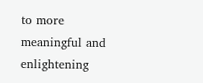to more meaningful and enlightening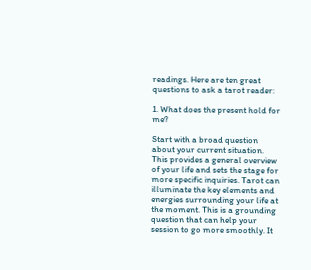readings. Here are ten great questions to ask a tarot reader:

1. What does the present hold for me?

Start with a broad question about your current situation. This provides a general overview of your life and sets the stage for more specific inquiries. Tarot can illuminate the key elements and energies surrounding your life at the moment. This is a grounding question that can help your session to go more smoothly. It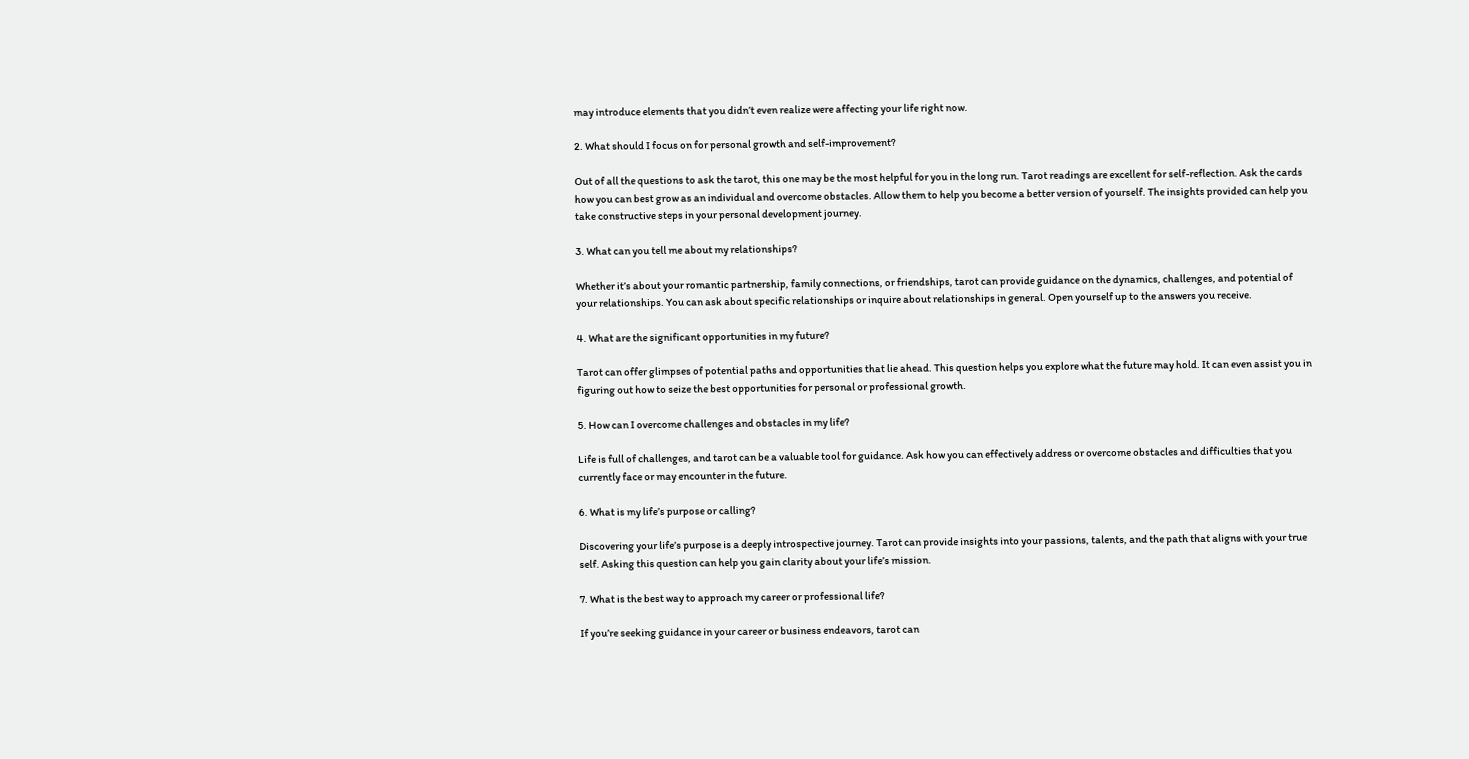may introduce elements that you didn’t even realize were affecting your life right now.

2. What should I focus on for personal growth and self-improvement?

Out of all the questions to ask the tarot, this one may be the most helpful for you in the long run. Tarot readings are excellent for self-reflection. Ask the cards how you can best grow as an individual and overcome obstacles. Allow them to help you become a better version of yourself. The insights provided can help you take constructive steps in your personal development journey.

3. What can you tell me about my relationships?

Whether it’s about your romantic partnership, family connections, or friendships, tarot can provide guidance on the dynamics, challenges, and potential of your relationships. You can ask about specific relationships or inquire about relationships in general. Open yourself up to the answers you receive.

4. What are the significant opportunities in my future?

Tarot can offer glimpses of potential paths and opportunities that lie ahead. This question helps you explore what the future may hold. It can even assist you in figuring out how to seize the best opportunities for personal or professional growth.

5. How can I overcome challenges and obstacles in my life?

Life is full of challenges, and tarot can be a valuable tool for guidance. Ask how you can effectively address or overcome obstacles and difficulties that you currently face or may encounter in the future.

6. What is my life’s purpose or calling?

Discovering your life’s purpose is a deeply introspective journey. Tarot can provide insights into your passions, talents, and the path that aligns with your true self. Asking this question can help you gain clarity about your life’s mission.

7. What is the best way to approach my career or professional life?

If you’re seeking guidance in your career or business endeavors, tarot can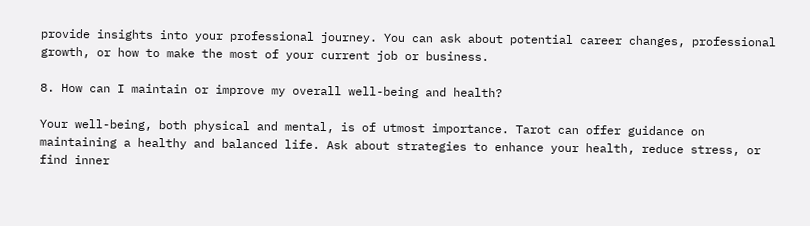provide insights into your professional journey. You can ask about potential career changes, professional growth, or how to make the most of your current job or business.

8. How can I maintain or improve my overall well-being and health?

Your well-being, both physical and mental, is of utmost importance. Tarot can offer guidance on maintaining a healthy and balanced life. Ask about strategies to enhance your health, reduce stress, or find inner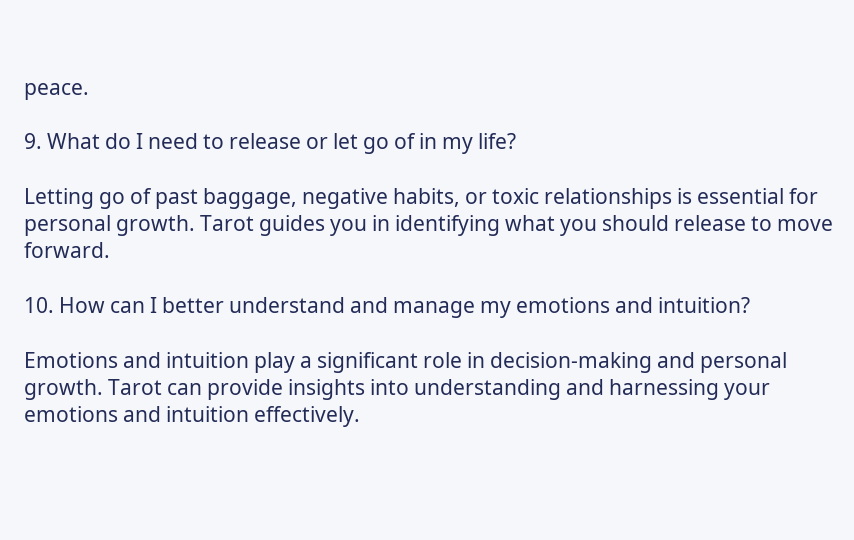peace.

9. What do I need to release or let go of in my life?

Letting go of past baggage, negative habits, or toxic relationships is essential for personal growth. Tarot guides you in identifying what you should release to move forward.

10. How can I better understand and manage my emotions and intuition?

Emotions and intuition play a significant role in decision-making and personal growth. Tarot can provide insights into understanding and harnessing your emotions and intuition effectively.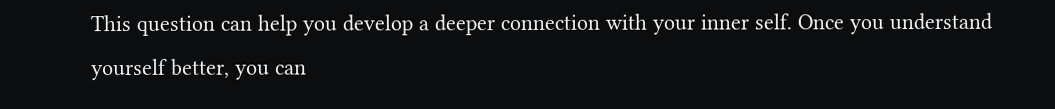This question can help you develop a deeper connection with your inner self. Once you understand yourself better, you can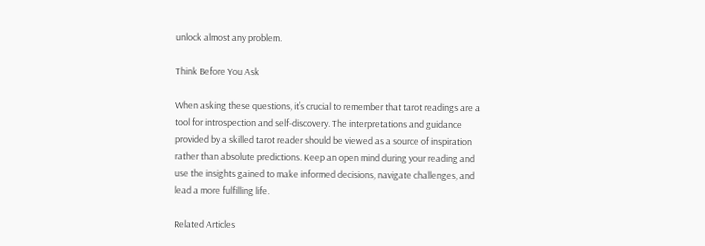unlock almost any problem.

Think Before You Ask

When asking these questions, it’s crucial to remember that tarot readings are a tool for introspection and self-discovery. The interpretations and guidance provided by a skilled tarot reader should be viewed as a source of inspiration rather than absolute predictions. Keep an open mind during your reading and use the insights gained to make informed decisions, navigate challenges, and lead a more fulfilling life.

Related Articles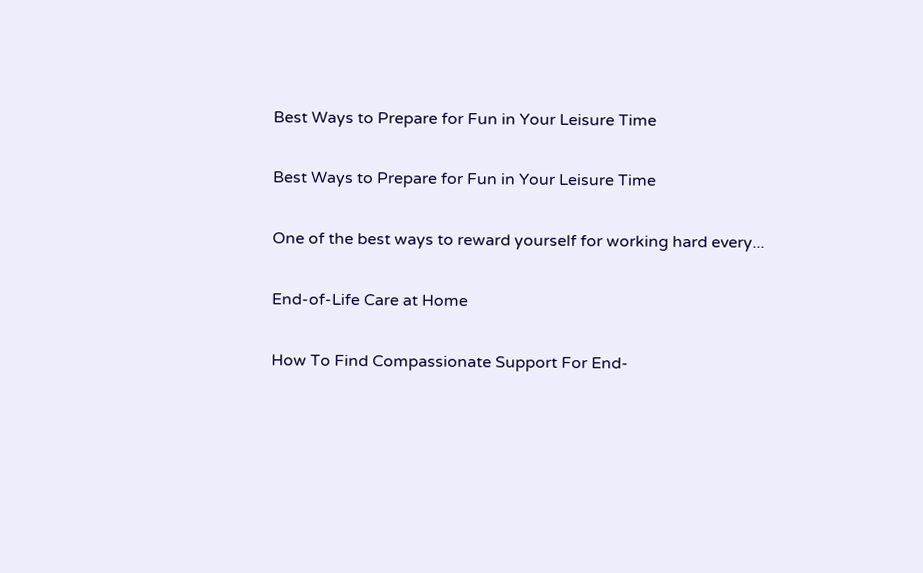Best Ways to Prepare for Fun in Your Leisure Time

Best Ways to Prepare for Fun in Your Leisure Time

One of the best ways to reward yourself for working hard every...

End-of-Life Care at Home

How To Find Compassionate Support For End-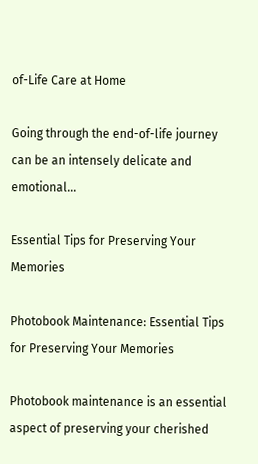of-Life Care at Home

Going through the end-of-life journey can be an intensely delicate and emotional...

Essential Tips for Preserving Your Memories

Photobook Maintenance: Essential Tips for Preserving Your Memories

Photobook maintenance is an essential aspect of preserving your cherished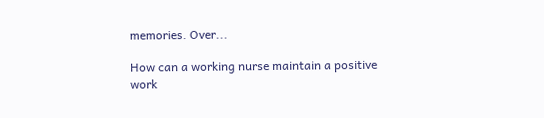memories. Over...

How can a working nurse maintain a positive work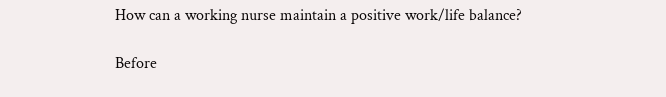How can a working nurse maintain a positive work/life balance?

Before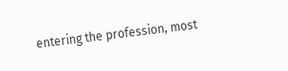entering the profession, most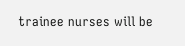trainee nurses will be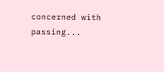concerned with passing...